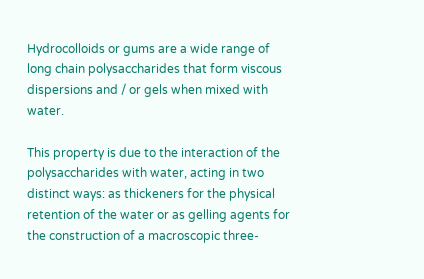Hydrocolloids or gums are a wide range of long chain polysaccharides that form viscous dispersions and / or gels when mixed with water.

This property is due to the interaction of the polysaccharides with water, acting in two distinct ways: as thickeners for the physical retention of the water or as gelling agents for the construction of a macroscopic three-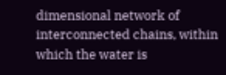dimensional network of interconnected chains, within which the water is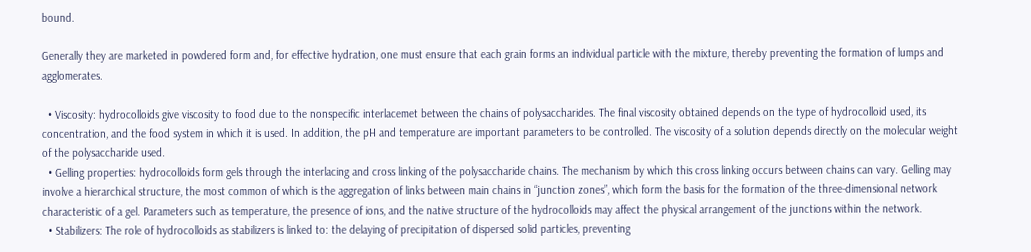bound.

Generally they are marketed in powdered form and, for effective hydration, one must ensure that each grain forms an individual particle with the mixture, thereby preventing the formation of lumps and agglomerates.

  • Viscosity: hydrocolloids give viscosity to food due to the nonspecific interlacemet between the chains of polysaccharides. The final viscosity obtained depends on the type of hydrocolloid used, its concentration, and the food system in which it is used. In addition, the pH and temperature are important parameters to be controlled. The viscosity of a solution depends directly on the molecular weight of the polysaccharide used.
  • Gelling properties: hydrocolloids form gels through the interlacing and cross linking of the polysaccharide chains. The mechanism by which this cross linking occurs between chains can vary. Gelling may involve a hierarchical structure, the most common of which is the aggregation of links between main chains in “junction zones”, which form the basis for the formation of the three-dimensional network characteristic of a gel. Parameters such as temperature, the presence of ions, and the native structure of the hydrocolloids may affect the physical arrangement of the junctions within the network.
  • Stabilizers: The role of hydrocolloids as stabilizers is linked to: the delaying of precipitation of dispersed solid particles, preventing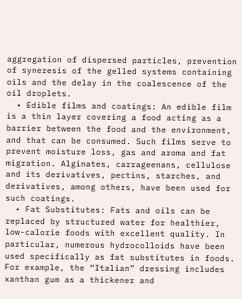aggregation of dispersed particles, prevention of syneresis of the gelled systems containing oils and the delay in the coalescence of the oil droplets.
  • Edible films and coatings: An edible film is a thin layer covering a food acting as a barrier between the food and the environment, and that can be consumed. Such films serve to prevent moisture loss, gas and aroma and fat migration. Alginates, carrageenans, cellulose and its derivatives, pectins, starches, and derivatives, among others, have been used for such coatings.
  • Fat Substitutes: Fats and oils can be replaced by structured water for healthier, low-calorie foods with excellent quality. In particular, numerous hydrocolloids have been used specifically as fat substitutes in foods. For example, the “Italian” dressing includes xanthan gum as a thickener and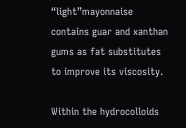“light”mayonnaise contains guar and xanthan gums as fat substitutes to improve its viscosity.

Within the hydrocolloids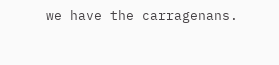we have the carragenans.